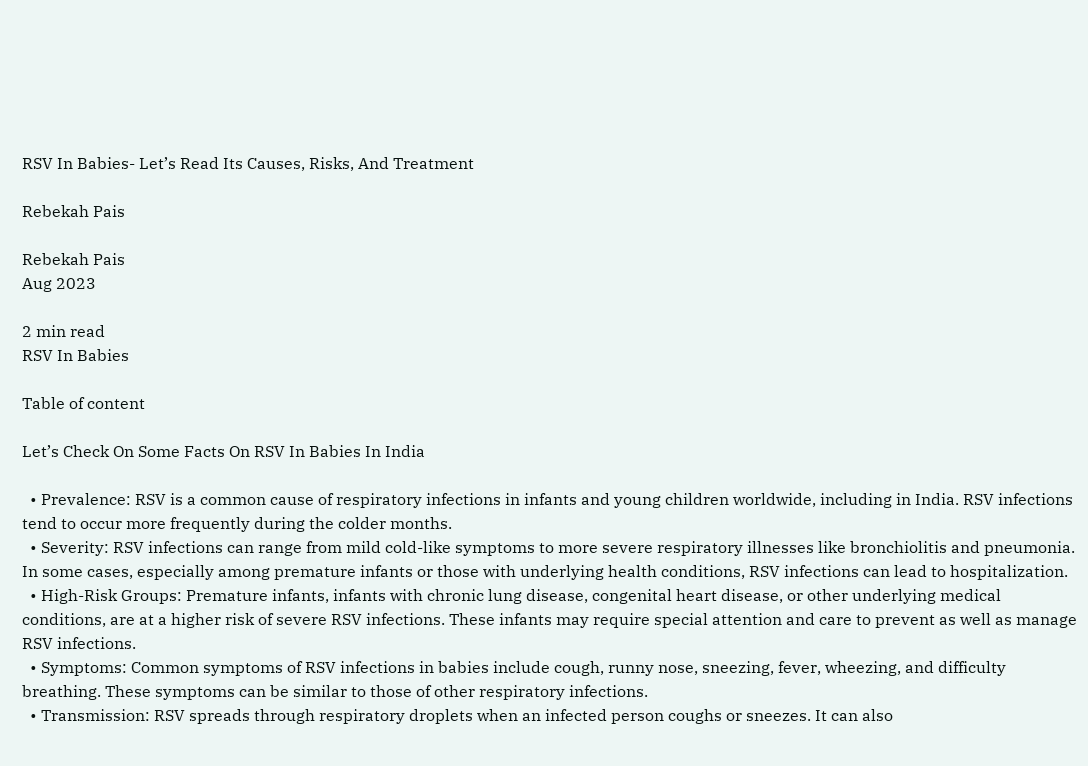RSV In Babies- Let’s Read Its Causes, Risks, And Treatment

Rebekah Pais

Rebekah Pais
Aug 2023

2 min read
RSV In Babies

Table of content

Let’s Check On Some Facts On RSV In Babies In India

  • Prevalence: RSV is a common cause of respiratory infections in infants and young children worldwide, including in India. RSV infections tend to occur more frequently during the colder months.
  • Severity: RSV infections can range from mild cold-like symptoms to more severe respiratory illnesses like bronchiolitis and pneumonia. In some cases, especially among premature infants or those with underlying health conditions, RSV infections can lead to hospitalization.
  • High-Risk Groups: Premature infants, infants with chronic lung disease, congenital heart disease, or other underlying medical conditions, are at a higher risk of severe RSV infections. These infants may require special attention and care to prevent as well as manage RSV infections.
  • Symptoms: Common symptoms of RSV infections in babies include cough, runny nose, sneezing, fever, wheezing, and difficulty breathing. These symptoms can be similar to those of other respiratory infections.
  • Transmission: RSV spreads through respiratory droplets when an infected person coughs or sneezes. It can also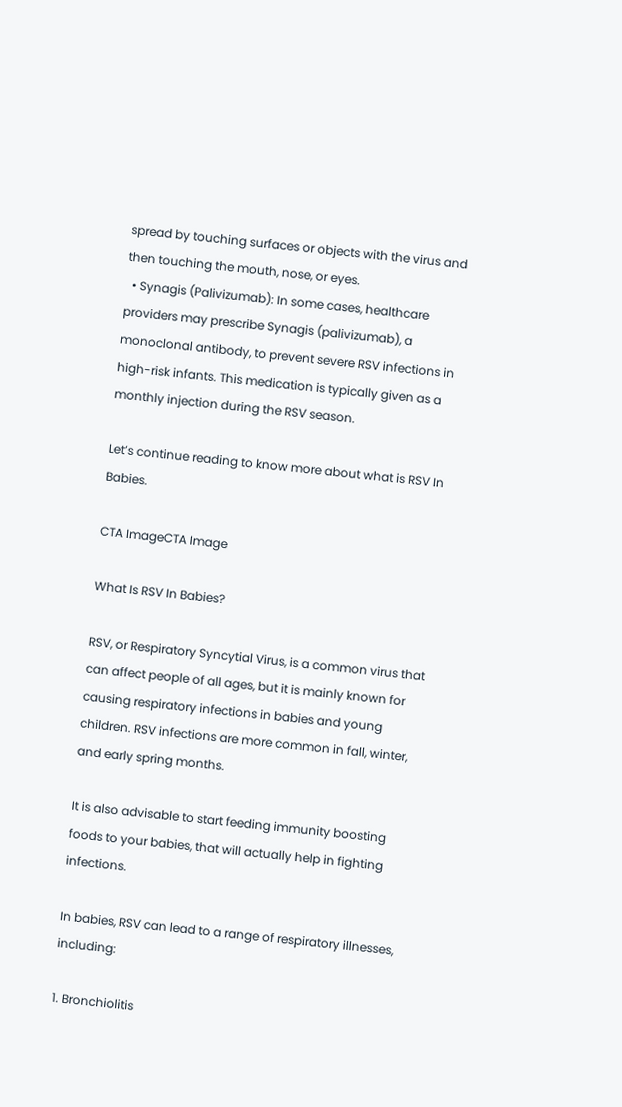spread by touching surfaces or objects with the virus and then touching the mouth, nose, or eyes.
  • Synagis (Palivizumab): In some cases, healthcare providers may prescribe Synagis (palivizumab), a monoclonal antibody, to prevent severe RSV infections in high-risk infants. This medication is typically given as a monthly injection during the RSV season.

Let’s continue reading to know more about what is RSV In Babies.

CTA ImageCTA Image

What Is RSV In Babies?

RSV, or Respiratory Syncytial Virus, is a common virus that can affect people of all ages, but it is mainly known for causing respiratory infections in babies and young children. RSV infections are more common in fall, winter, and early spring months.

It is also advisable to start feeding immunity boosting foods to your babies, that will actually help in fighting infections.

In babies, RSV can lead to a range of respiratory illnesses, including:

1. Bronchiolitis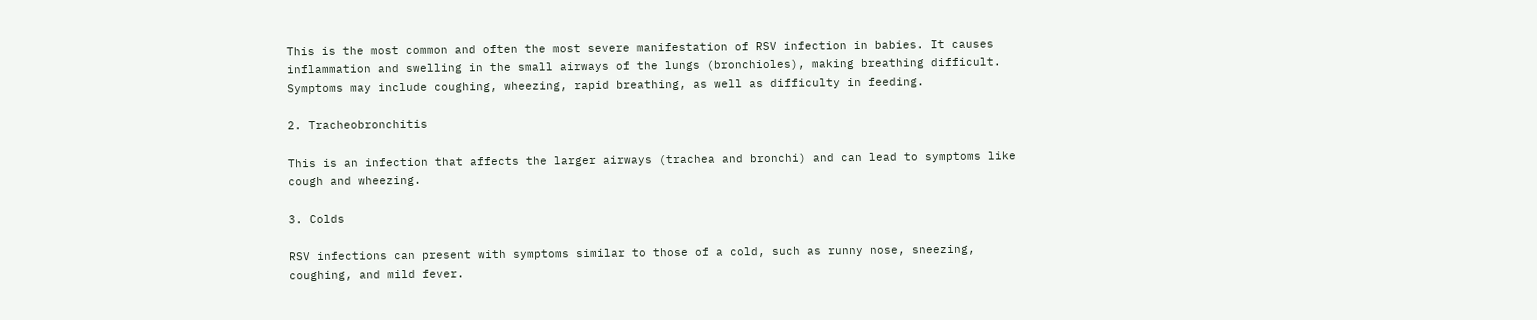This is the most common and often the most severe manifestation of RSV infection in babies. It causes inflammation and swelling in the small airways of the lungs (bronchioles), making breathing difficult. Symptoms may include coughing, wheezing, rapid breathing, as well as difficulty in feeding.

2. Tracheobronchitis

This is an infection that affects the larger airways (trachea and bronchi) and can lead to symptoms like cough and wheezing.

3. Colds

RSV infections can present with symptoms similar to those of a cold, such as runny nose, sneezing, coughing, and mild fever.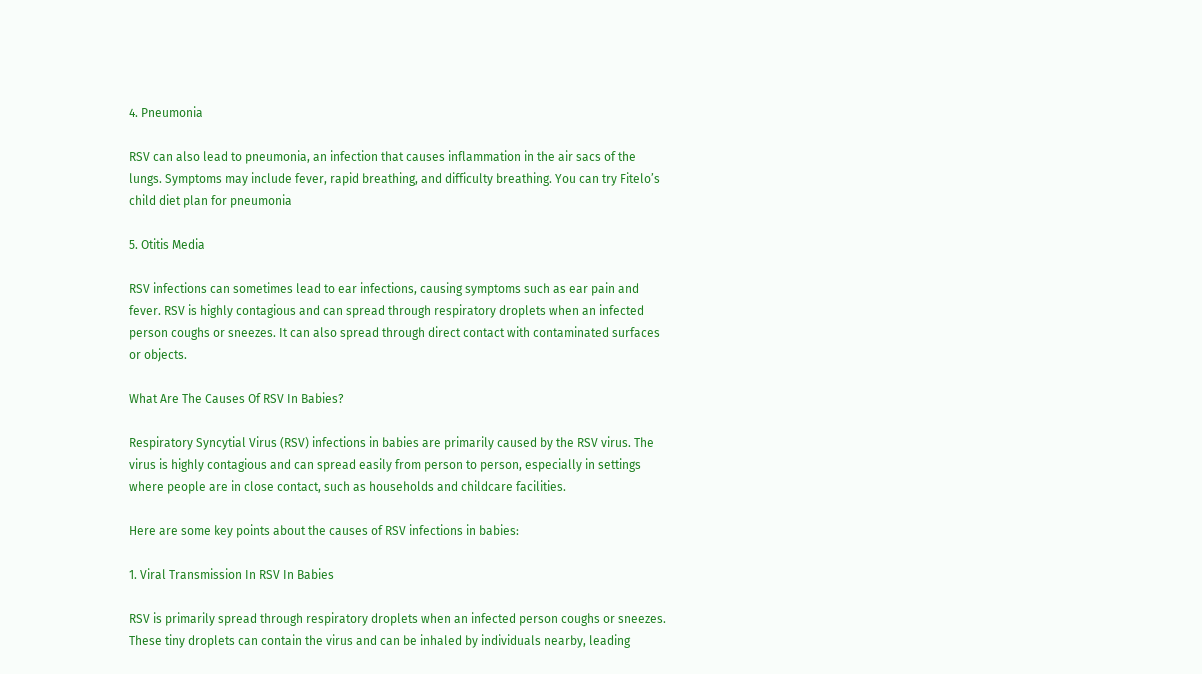4. Pneumonia

RSV can also lead to pneumonia, an infection that causes inflammation in the air sacs of the lungs. Symptoms may include fever, rapid breathing, and difficulty breathing. You can try Fitelo’s child diet plan for pneumonia

5. Otitis Media

RSV infections can sometimes lead to ear infections, causing symptoms such as ear pain and fever. RSV is highly contagious and can spread through respiratory droplets when an infected person coughs or sneezes. It can also spread through direct contact with contaminated surfaces or objects.

What Are The Causes Of RSV In Babies?

Respiratory Syncytial Virus (RSV) infections in babies are primarily caused by the RSV virus. The virus is highly contagious and can spread easily from person to person, especially in settings where people are in close contact, such as households and childcare facilities.

Here are some key points about the causes of RSV infections in babies:

1. Viral Transmission In RSV In Babies

RSV is primarily spread through respiratory droplets when an infected person coughs or sneezes. These tiny droplets can contain the virus and can be inhaled by individuals nearby, leading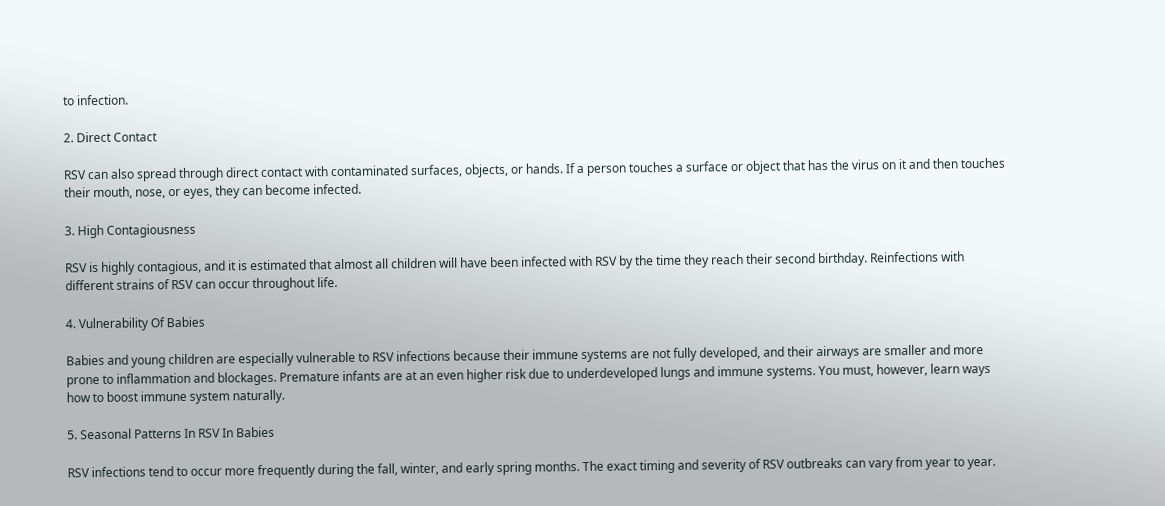to infection.

2. Direct Contact

RSV can also spread through direct contact with contaminated surfaces, objects, or hands. If a person touches a surface or object that has the virus on it and then touches their mouth, nose, or eyes, they can become infected.

3. High Contagiousness

RSV is highly contagious, and it is estimated that almost all children will have been infected with RSV by the time they reach their second birthday. Reinfections with different strains of RSV can occur throughout life.

4. Vulnerability Of Babies

Babies and young children are especially vulnerable to RSV infections because their immune systems are not fully developed, and their airways are smaller and more prone to inflammation and blockages. Premature infants are at an even higher risk due to underdeveloped lungs and immune systems. You must, however, learn ways how to boost immune system naturally.

5. Seasonal Patterns In RSV In Babies

RSV infections tend to occur more frequently during the fall, winter, and early spring months. The exact timing and severity of RSV outbreaks can vary from year to year.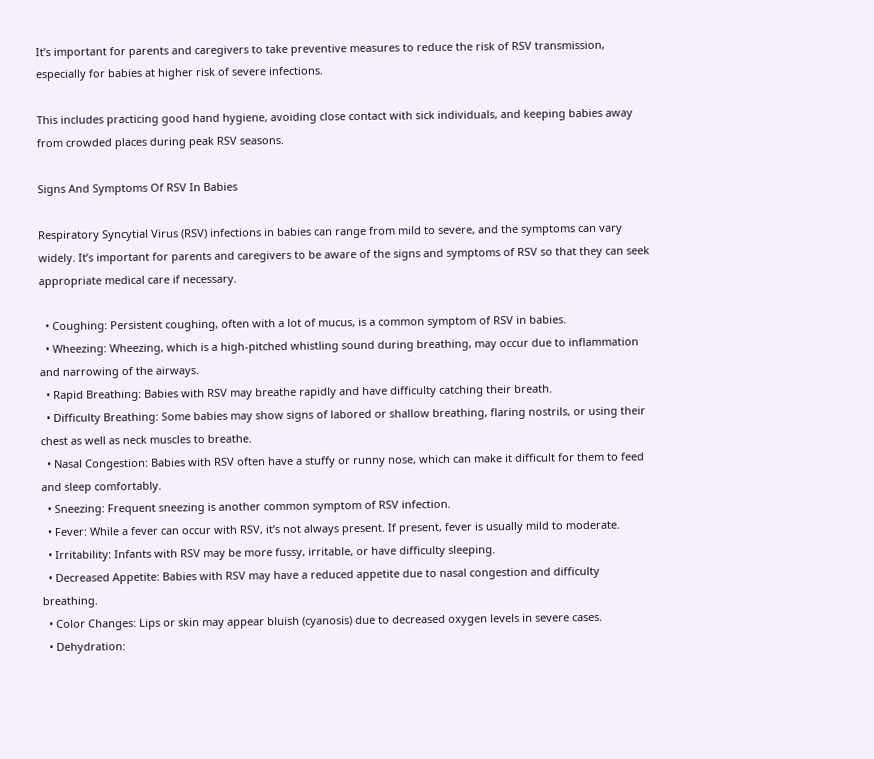It’s important for parents and caregivers to take preventive measures to reduce the risk of RSV transmission, especially for babies at higher risk of severe infections.

This includes practicing good hand hygiene, avoiding close contact with sick individuals, and keeping babies away from crowded places during peak RSV seasons.

Signs And Symptoms Of RSV In Babies

Respiratory Syncytial Virus (RSV) infections in babies can range from mild to severe, and the symptoms can vary widely. It’s important for parents and caregivers to be aware of the signs and symptoms of RSV so that they can seek appropriate medical care if necessary.

  • Coughing: Persistent coughing, often with a lot of mucus, is a common symptom of RSV in babies.
  • Wheezing: Wheezing, which is a high-pitched whistling sound during breathing, may occur due to inflammation and narrowing of the airways.
  • Rapid Breathing: Babies with RSV may breathe rapidly and have difficulty catching their breath.
  • Difficulty Breathing: Some babies may show signs of labored or shallow breathing, flaring nostrils, or using their chest as well as neck muscles to breathe.
  • Nasal Congestion: Babies with RSV often have a stuffy or runny nose, which can make it difficult for them to feed and sleep comfortably.
  • Sneezing: Frequent sneezing is another common symptom of RSV infection.
  • Fever: While a fever can occur with RSV, it’s not always present. If present, fever is usually mild to moderate.
  • Irritability: Infants with RSV may be more fussy, irritable, or have difficulty sleeping.
  • Decreased Appetite: Babies with RSV may have a reduced appetite due to nasal congestion and difficulty breathing.
  • Color Changes: Lips or skin may appear bluish (cyanosis) due to decreased oxygen levels in severe cases.
  • Dehydration: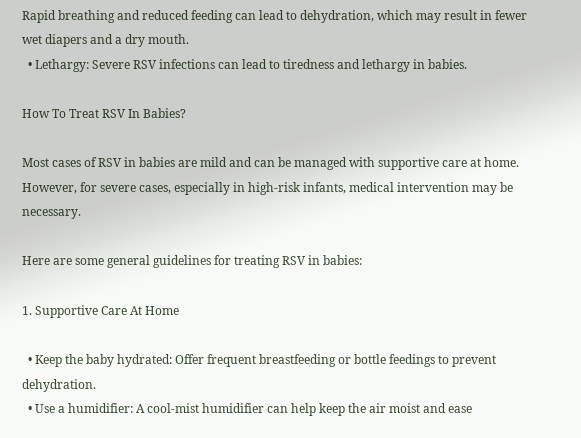Rapid breathing and reduced feeding can lead to dehydration, which may result in fewer wet diapers and a dry mouth.
  • Lethargy: Severe RSV infections can lead to tiredness and lethargy in babies.

How To Treat RSV In Babies?

Most cases of RSV in babies are mild and can be managed with supportive care at home. However, for severe cases, especially in high-risk infants, medical intervention may be necessary.

Here are some general guidelines for treating RSV in babies:

1. Supportive Care At Home

  • Keep the baby hydrated: Offer frequent breastfeeding or bottle feedings to prevent dehydration.
  • Use a humidifier: A cool-mist humidifier can help keep the air moist and ease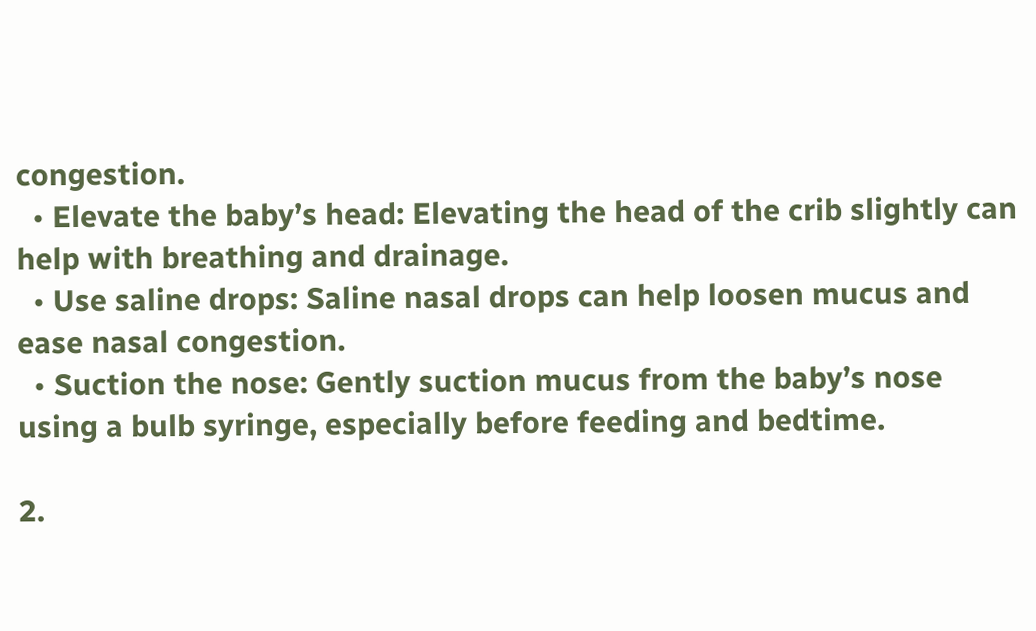congestion.
  • Elevate the baby’s head: Elevating the head of the crib slightly can help with breathing and drainage.
  • Use saline drops: Saline nasal drops can help loosen mucus and ease nasal congestion.
  • Suction the nose: Gently suction mucus from the baby’s nose using a bulb syringe, especially before feeding and bedtime.

2.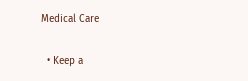Medical Care

  • Keep a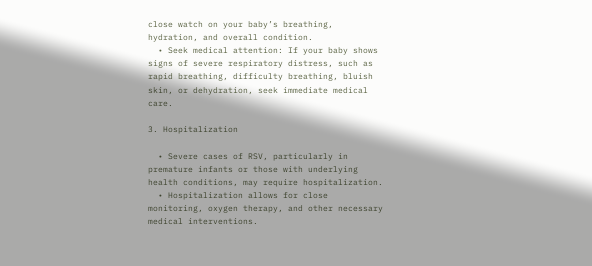close watch on your baby’s breathing, hydration, and overall condition.
  • Seek medical attention: If your baby shows signs of severe respiratory distress, such as rapid breathing, difficulty breathing, bluish skin, or dehydration, seek immediate medical care.

3. Hospitalization

  • Severe cases of RSV, particularly in premature infants or those with underlying health conditions, may require hospitalization.
  • Hospitalization allows for close monitoring, oxygen therapy, and other necessary medical interventions.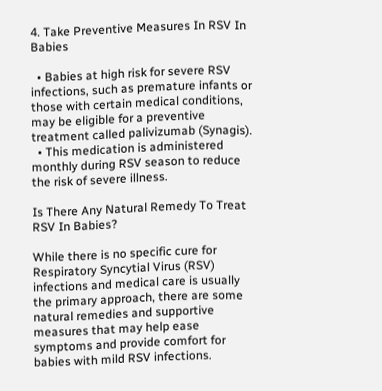4. Take Preventive Measures In RSV In Babies

  • Babies at high risk for severe RSV infections, such as premature infants or those with certain medical conditions, may be eligible for a preventive treatment called palivizumab (Synagis).
  • This medication is administered monthly during RSV season to reduce the risk of severe illness.

Is There Any Natural Remedy To Treat RSV In Babies?

While there is no specific cure for Respiratory Syncytial Virus (RSV) infections and medical care is usually the primary approach, there are some natural remedies and supportive measures that may help ease symptoms and provide comfort for babies with mild RSV infections.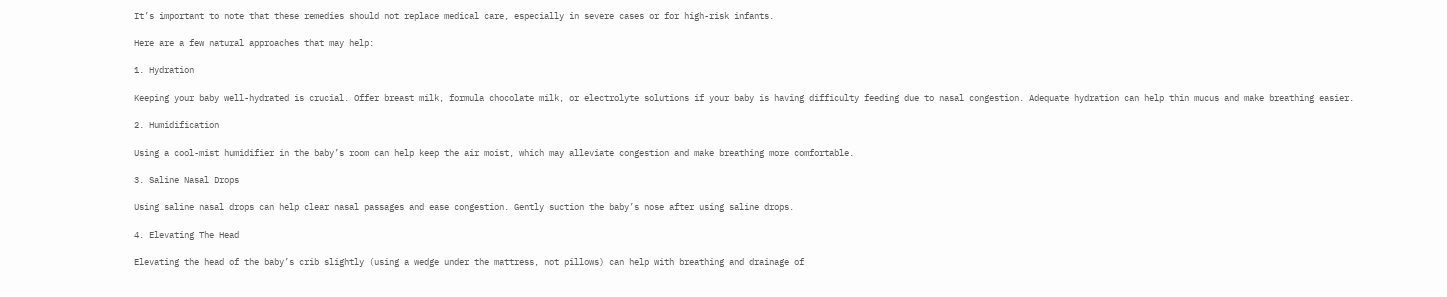It’s important to note that these remedies should not replace medical care, especially in severe cases or for high-risk infants.

Here are a few natural approaches that may help:

1. Hydration

Keeping your baby well-hydrated is crucial. Offer breast milk, formula chocolate milk, or electrolyte solutions if your baby is having difficulty feeding due to nasal congestion. Adequate hydration can help thin mucus and make breathing easier.

2. Humidification

Using a cool-mist humidifier in the baby’s room can help keep the air moist, which may alleviate congestion and make breathing more comfortable.

3. Saline Nasal Drops

Using saline nasal drops can help clear nasal passages and ease congestion. Gently suction the baby’s nose after using saline drops.

4. Elevating The Head

Elevating the head of the baby’s crib slightly (using a wedge under the mattress, not pillows) can help with breathing and drainage of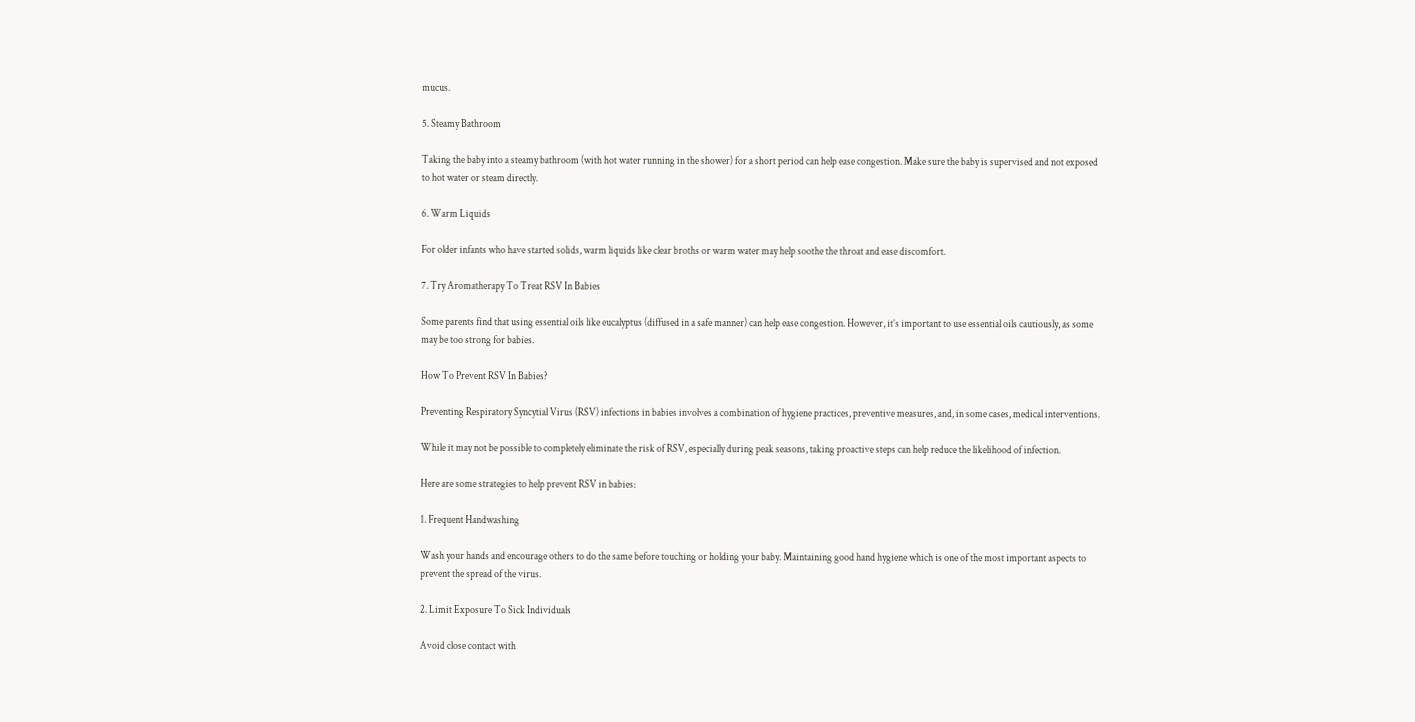mucus.

5. Steamy Bathroom

Taking the baby into a steamy bathroom (with hot water running in the shower) for a short period can help ease congestion. Make sure the baby is supervised and not exposed to hot water or steam directly.

6. Warm Liquids

For older infants who have started solids, warm liquids like clear broths or warm water may help soothe the throat and ease discomfort.

7. Try Aromatherapy To Treat RSV In Babies

Some parents find that using essential oils like eucalyptus (diffused in a safe manner) can help ease congestion. However, it’s important to use essential oils cautiously, as some may be too strong for babies.

How To Prevent RSV In Babies?

Preventing Respiratory Syncytial Virus (RSV) infections in babies involves a combination of hygiene practices, preventive measures, and, in some cases, medical interventions.

While it may not be possible to completely eliminate the risk of RSV, especially during peak seasons, taking proactive steps can help reduce the likelihood of infection.

Here are some strategies to help prevent RSV in babies:

1. Frequent Handwashing

Wash your hands and encourage others to do the same before touching or holding your baby. Maintaining good hand hygiene which is one of the most important aspects to prevent the spread of the virus.

2. Limit Exposure To Sick Individuals

Avoid close contact with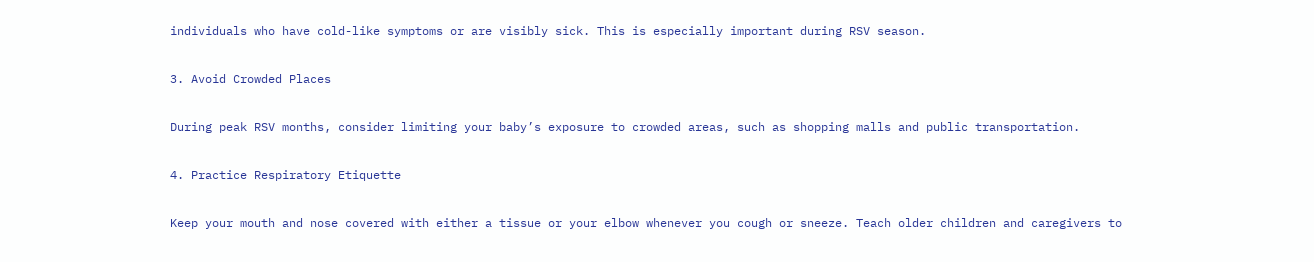individuals who have cold-like symptoms or are visibly sick. This is especially important during RSV season.

3. Avoid Crowded Places

During peak RSV months, consider limiting your baby’s exposure to crowded areas, such as shopping malls and public transportation.

4. Practice Respiratory Etiquette

Keep your mouth and nose covered with either a tissue or your elbow whenever you cough or sneeze. Teach older children and caregivers to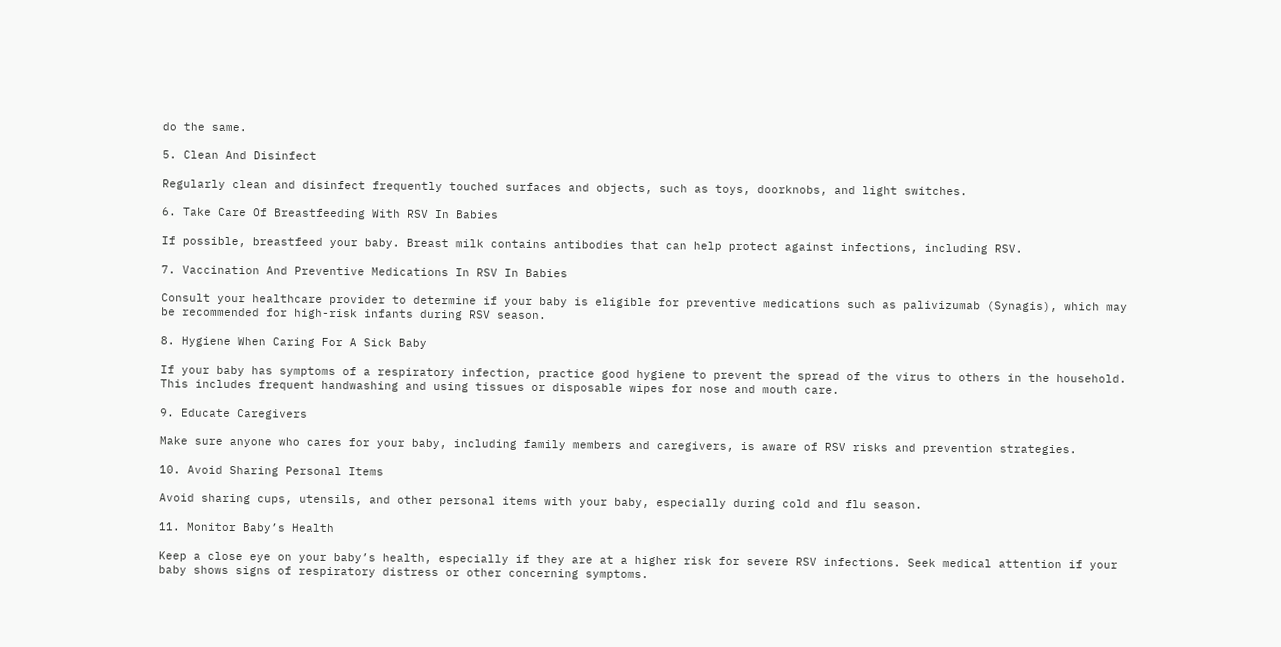do the same.

5. Clean And Disinfect

Regularly clean and disinfect frequently touched surfaces and objects, such as toys, doorknobs, and light switches.

6. Take Care Of Breastfeeding With RSV In Babies

If possible, breastfeed your baby. Breast milk contains antibodies that can help protect against infections, including RSV.

7. Vaccination And Preventive Medications In RSV In Babies

Consult your healthcare provider to determine if your baby is eligible for preventive medications such as palivizumab (Synagis), which may be recommended for high-risk infants during RSV season.

8. Hygiene When Caring For A Sick Baby

If your baby has symptoms of a respiratory infection, practice good hygiene to prevent the spread of the virus to others in the household. This includes frequent handwashing and using tissues or disposable wipes for nose and mouth care.

9. Educate Caregivers

Make sure anyone who cares for your baby, including family members and caregivers, is aware of RSV risks and prevention strategies.

10. Avoid Sharing Personal Items

Avoid sharing cups, utensils, and other personal items with your baby, especially during cold and flu season.

11. Monitor Baby’s Health

Keep a close eye on your baby’s health, especially if they are at a higher risk for severe RSV infections. Seek medical attention if your baby shows signs of respiratory distress or other concerning symptoms.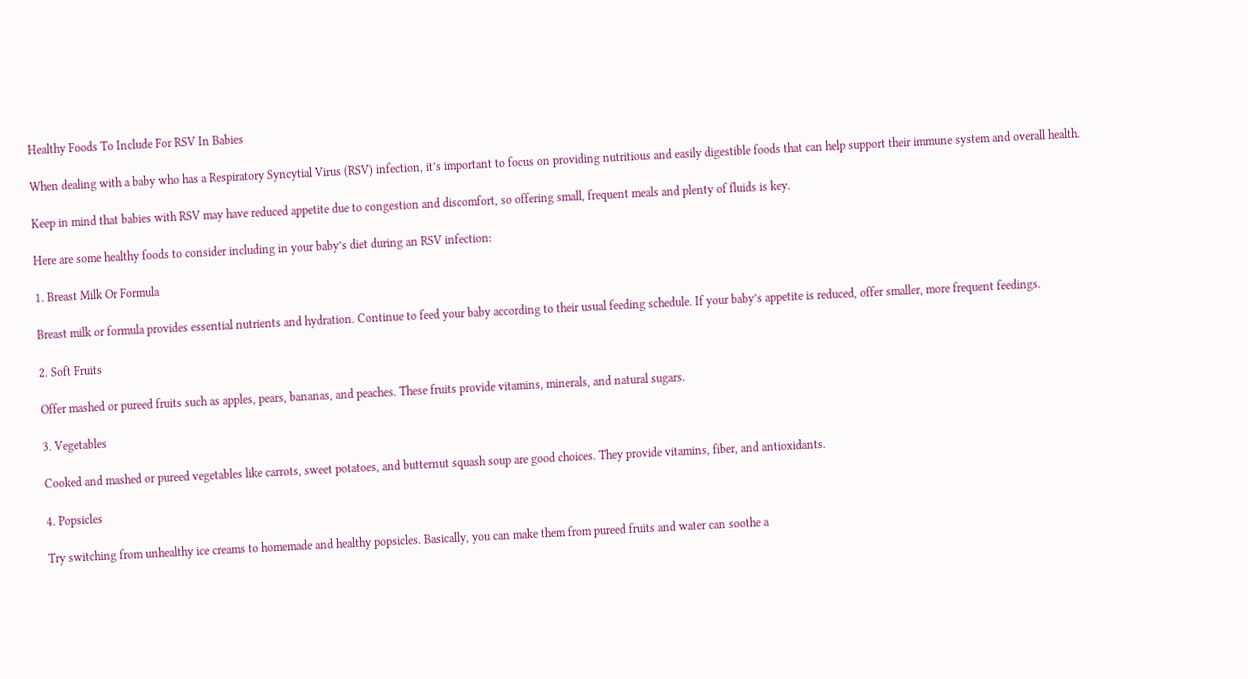Healthy Foods To Include For RSV In Babies

When dealing with a baby who has a Respiratory Syncytial Virus (RSV) infection, it’s important to focus on providing nutritious and easily digestible foods that can help support their immune system and overall health.

Keep in mind that babies with RSV may have reduced appetite due to congestion and discomfort, so offering small, frequent meals and plenty of fluids is key.

Here are some healthy foods to consider including in your baby’s diet during an RSV infection:

1. Breast Milk Or Formula

Breast milk or formula provides essential nutrients and hydration. Continue to feed your baby according to their usual feeding schedule. If your baby’s appetite is reduced, offer smaller, more frequent feedings.

2. Soft Fruits

Offer mashed or pureed fruits such as apples, pears, bananas, and peaches. These fruits provide vitamins, minerals, and natural sugars.

3. Vegetables

Cooked and mashed or pureed vegetables like carrots, sweet potatoes, and butternut squash soup are good choices. They provide vitamins, fiber, and antioxidants.

4. Popsicles

Try switching from unhealthy ice creams to homemade and healthy popsicles. Basically, you can make them from pureed fruits and water can soothe a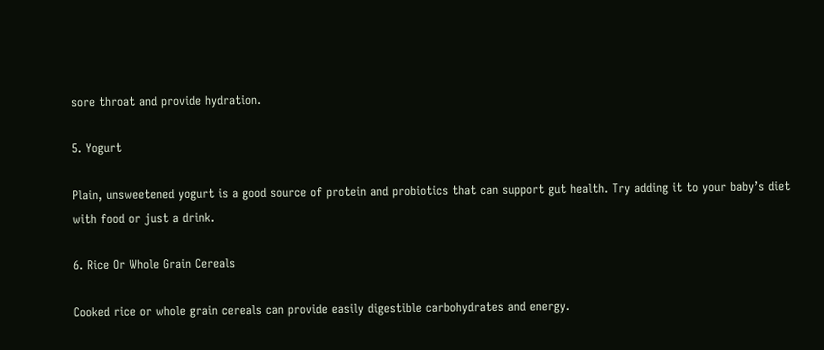sore throat and provide hydration.

5. Yogurt

Plain, unsweetened yogurt is a good source of protein and probiotics that can support gut health. Try adding it to your baby’s diet with food or just a drink.

6. Rice Or Whole Grain Cereals

Cooked rice or whole grain cereals can provide easily digestible carbohydrates and energy.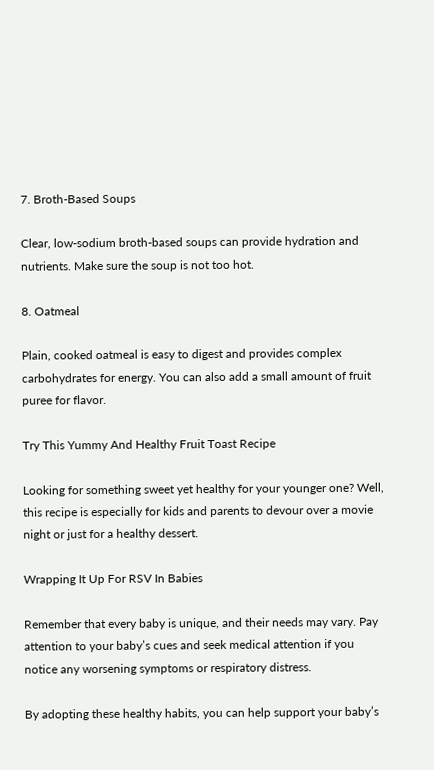7. Broth-Based Soups

Clear, low-sodium broth-based soups can provide hydration and nutrients. Make sure the soup is not too hot.

8. Oatmeal

Plain, cooked oatmeal is easy to digest and provides complex carbohydrates for energy. You can also add a small amount of fruit puree for flavor.

Try This Yummy And Healthy Fruit Toast Recipe

Looking for something sweet yet healthy for your younger one? Well, this recipe is especially for kids and parents to devour over a movie night or just for a healthy dessert.

Wrapping It Up For RSV In Babies

Remember that every baby is unique, and their needs may vary. Pay attention to your baby’s cues and seek medical attention if you notice any worsening symptoms or respiratory distress.

By adopting these healthy habits, you can help support your baby’s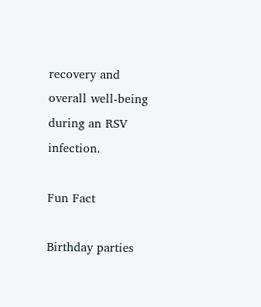recovery and overall well-being during an RSV infection.

Fun Fact

Birthday parties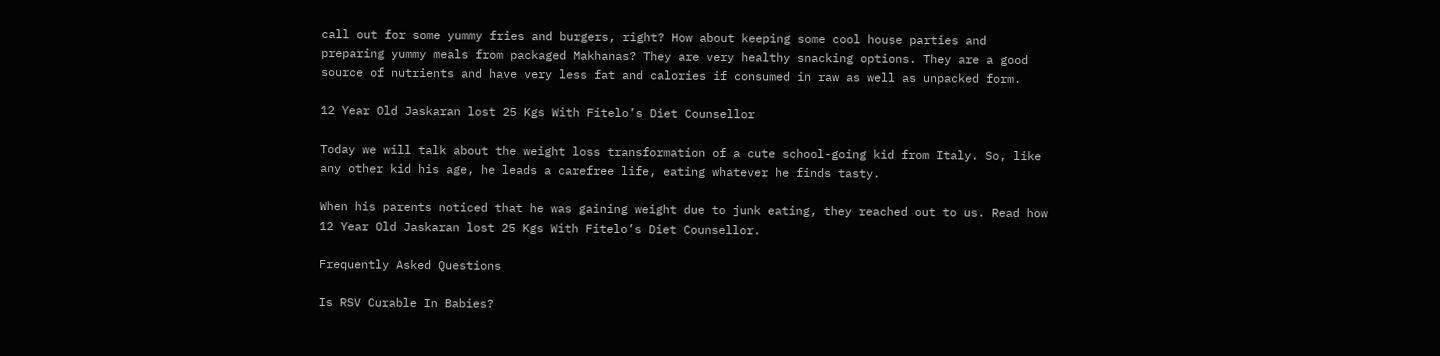call out for some yummy fries and burgers, right? How about keeping some cool house parties and preparing yummy meals from packaged Makhanas? They are very healthy snacking options. They are a good source of nutrients and have very less fat and calories if consumed in raw as well as unpacked form.

12 Year Old Jaskaran lost 25 Kgs With Fitelo’s Diet Counsellor

Today we will talk about the weight loss transformation of a cute school-going kid from Italy. So, like any other kid his age, he leads a carefree life, eating whatever he finds tasty.

When his parents noticed that he was gaining weight due to junk eating, they reached out to us. Read how 12 Year Old Jaskaran lost 25 Kgs With Fitelo’s Diet Counsellor.

Frequently Asked Questions

Is RSV Curable In Babies?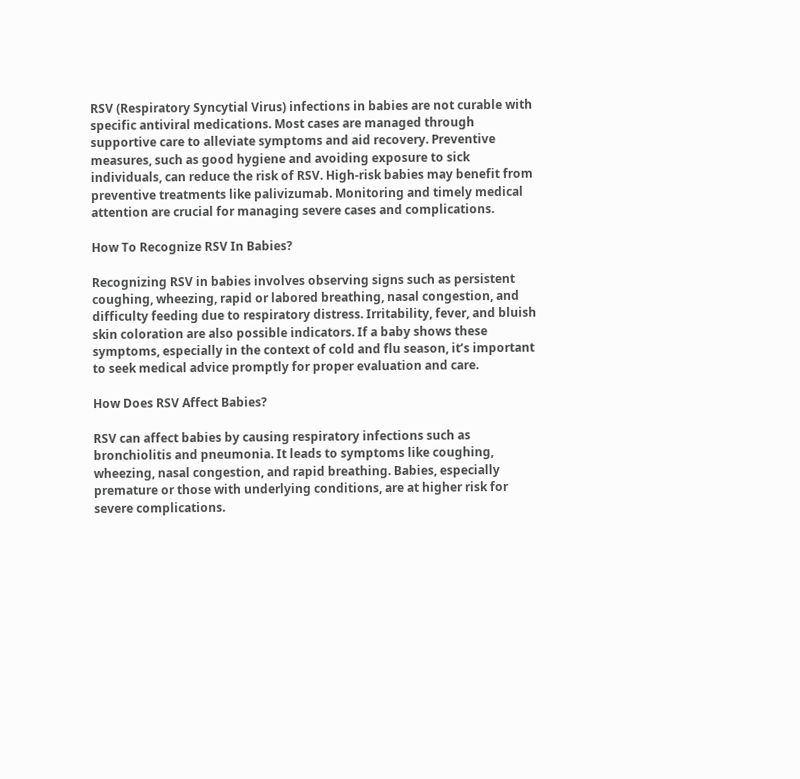RSV (Respiratory Syncytial Virus) infections in babies are not curable with specific antiviral medications. Most cases are managed through supportive care to alleviate symptoms and aid recovery. Preventive measures, such as good hygiene and avoiding exposure to sick individuals, can reduce the risk of RSV. High-risk babies may benefit from preventive treatments like palivizumab. Monitoring and timely medical attention are crucial for managing severe cases and complications.

How To Recognize RSV In Babies?

Recognizing RSV in babies involves observing signs such as persistent coughing, wheezing, rapid or labored breathing, nasal congestion, and difficulty feeding due to respiratory distress. Irritability, fever, and bluish skin coloration are also possible indicators. If a baby shows these symptoms, especially in the context of cold and flu season, it’s important to seek medical advice promptly for proper evaluation and care.

How Does RSV Affect Babies?

RSV can affect babies by causing respiratory infections such as bronchiolitis and pneumonia. It leads to symptoms like coughing, wheezing, nasal congestion, and rapid breathing. Babies, especially premature or those with underlying conditions, are at higher risk for severe complications.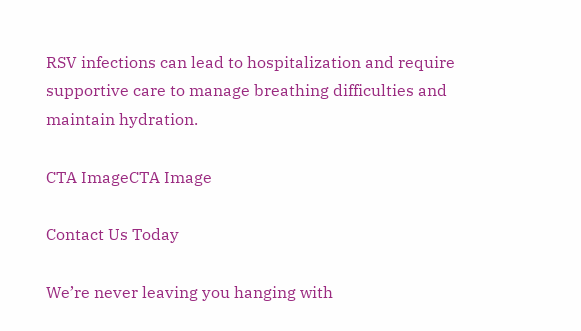RSV infections can lead to hospitalization and require supportive care to manage breathing difficulties and maintain hydration.

CTA ImageCTA Image

Contact Us Today

We’re never leaving you hanging with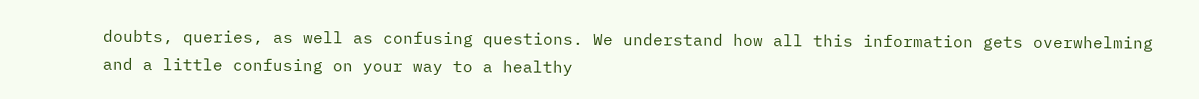doubts, queries, as well as confusing questions. We understand how all this information gets overwhelming and a little confusing on your way to a healthy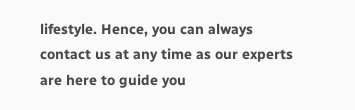lifestyle. Hence, you can always contact us at any time as our experts are here to guide you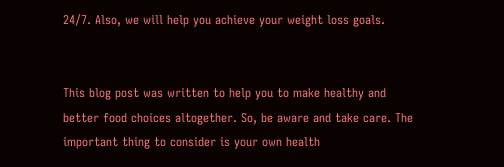24/7. Also, we will help you achieve your weight loss goals.


This blog post was written to help you to make healthy and better food choices altogether. So, be aware and take care. The important thing to consider is your own health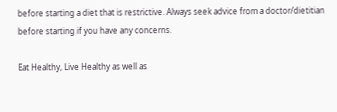before starting a diet that is restrictive. Always seek advice from a doctor/dietitian before starting if you have any concerns.

Eat Healthy, Live Healthy as well as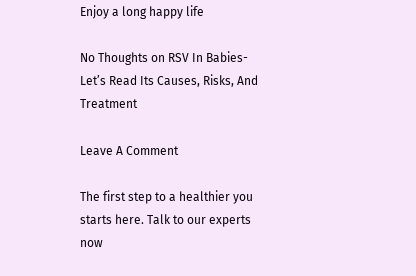Enjoy a long happy life

No Thoughts on RSV In Babies- Let’s Read Its Causes, Risks, And Treatment

Leave A Comment

The first step to a healthier you starts here. Talk to our experts now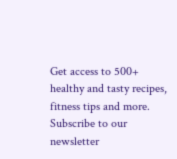Get access to 500+ healthy and tasty recipes, fitness tips and more. Subscribe to our newsletter